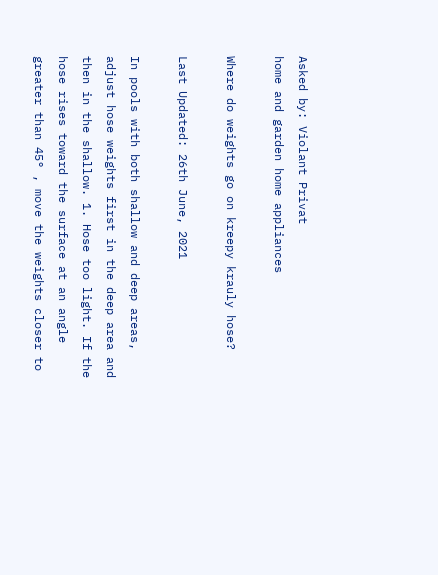Asked by: Violant Privat
home and garden home appliances

Where do weights go on kreepy krauly hose?

Last Updated: 26th June, 2021

In pools with both shallow and deep areas, adjust hose weights first in the deep area and then in the shallow. 1. Hose too light. If the hose rises toward the surface at an angle greater than 45° , move the weights closer to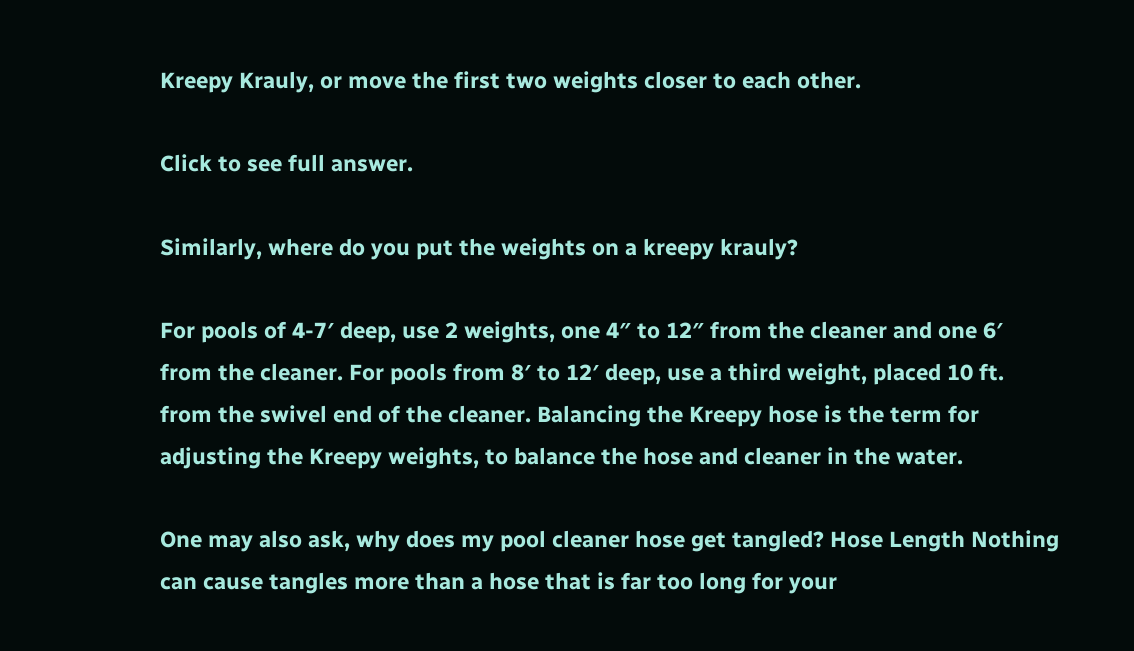Kreepy Krauly, or move the first two weights closer to each other.

Click to see full answer.

Similarly, where do you put the weights on a kreepy krauly?

For pools of 4-7′ deep, use 2 weights, one 4″ to 12″ from the cleaner and one 6′ from the cleaner. For pools from 8′ to 12′ deep, use a third weight, placed 10 ft. from the swivel end of the cleaner. Balancing the Kreepy hose is the term for adjusting the Kreepy weights, to balance the hose and cleaner in the water.

One may also ask, why does my pool cleaner hose get tangled? Hose Length Nothing can cause tangles more than a hose that is far too long for your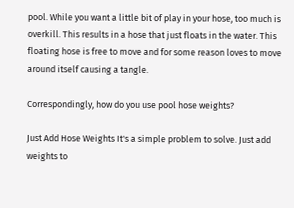pool. While you want a little bit of play in your hose, too much is overkill. This results in a hose that just floats in the water. This floating hose is free to move and for some reason loves to move around itself causing a tangle.

Correspondingly, how do you use pool hose weights?

Just Add Hose Weights It's a simple problem to solve. Just add weights to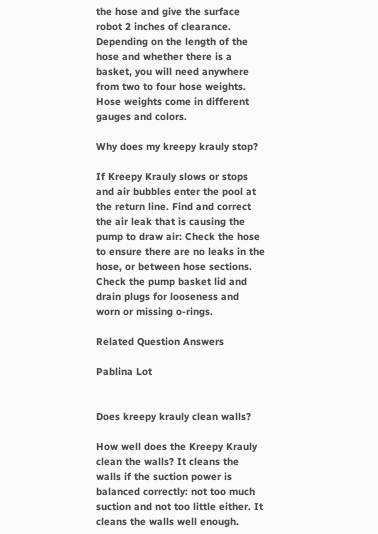the hose and give the surface robot 2 inches of clearance. Depending on the length of the hose and whether there is a basket, you will need anywhere from two to four hose weights. Hose weights come in different gauges and colors.

Why does my kreepy krauly stop?

If Kreepy Krauly slows or stops and air bubbles enter the pool at the return line. Find and correct the air leak that is causing the pump to draw air: Check the hose to ensure there are no leaks in the hose, or between hose sections. Check the pump basket lid and drain plugs for looseness and worn or missing o-rings.

Related Question Answers

Pablina Lot


Does kreepy krauly clean walls?

How well does the Kreepy Krauly clean the walls? It cleans the walls if the suction power is balanced correctly: not too much suction and not too little either. It cleans the walls well enough.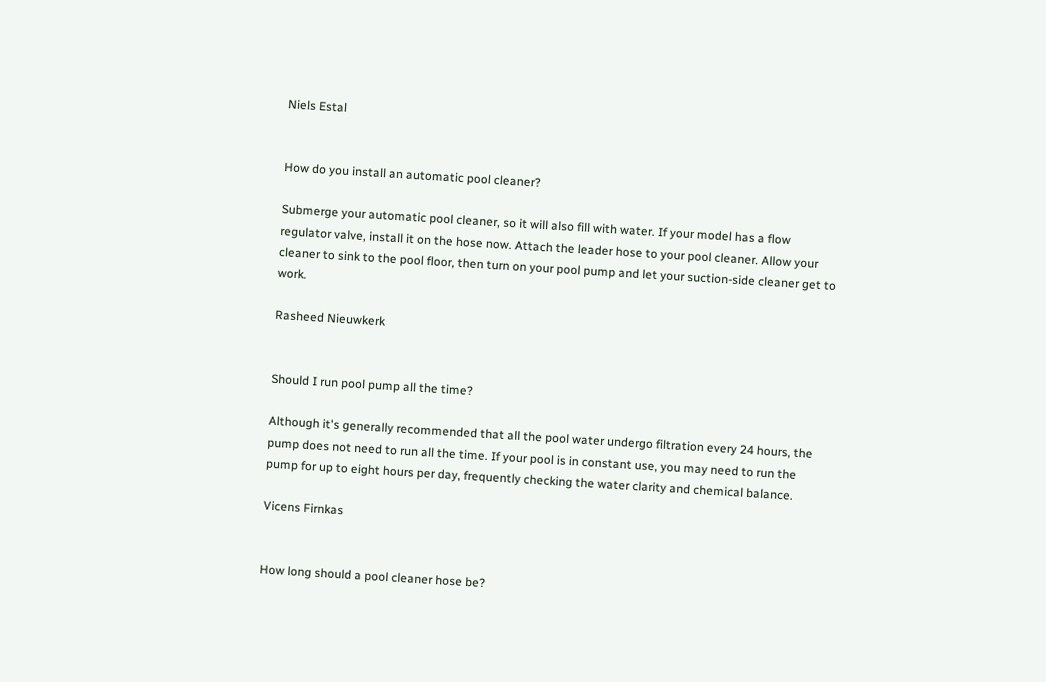Niels Estal


How do you install an automatic pool cleaner?

Submerge your automatic pool cleaner, so it will also fill with water. If your model has a flow regulator valve, install it on the hose now. Attach the leader hose to your pool cleaner. Allow your cleaner to sink to the pool floor, then turn on your pool pump and let your suction-side cleaner get to work.

Rasheed Nieuwkerk


Should I run pool pump all the time?

Although it's generally recommended that all the pool water undergo filtration every 24 hours, the pump does not need to run all the time. If your pool is in constant use, you may need to run the pump for up to eight hours per day, frequently checking the water clarity and chemical balance.

Vicens Firnkas


How long should a pool cleaner hose be?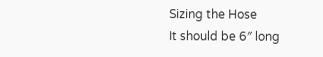Sizing the Hose
It should be 6″ long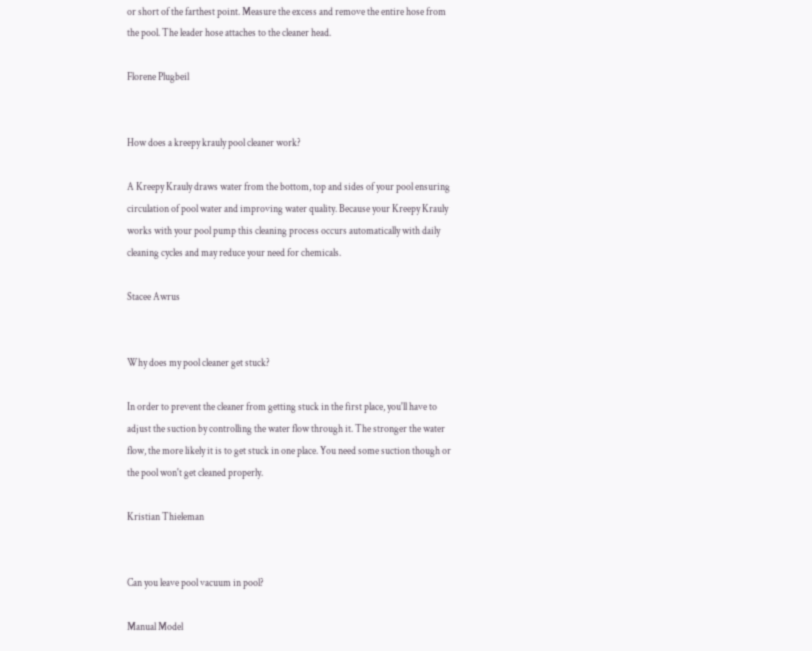or short of the farthest point. Measure the excess and remove the entire hose from the pool. The leader hose attaches to the cleaner head.

Florene Plugbeil


How does a kreepy krauly pool cleaner work?

A Kreepy Krauly draws water from the bottom, top and sides of your pool ensuring circulation of pool water and improving water quality. Because your Kreepy Krauly works with your pool pump this cleaning process occurs automatically with daily cleaning cycles and may reduce your need for chemicals.

Stacee Awrus


Why does my pool cleaner get stuck?

In order to prevent the cleaner from getting stuck in the first place, you'll have to adjust the suction by controlling the water flow through it. The stronger the water flow, the more likely it is to get stuck in one place. You need some suction though or the pool won't get cleaned properly.

Kristian Thieleman


Can you leave pool vacuum in pool?

Manual Model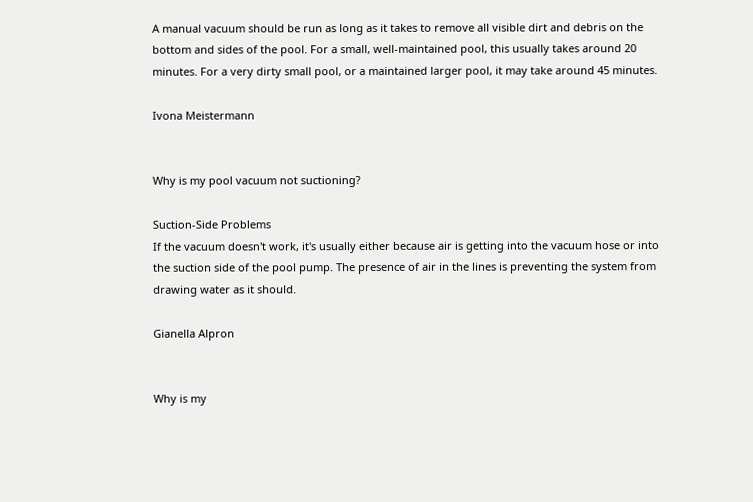A manual vacuum should be run as long as it takes to remove all visible dirt and debris on the bottom and sides of the pool. For a small, well-maintained pool, this usually takes around 20 minutes. For a very dirty small pool, or a maintained larger pool, it may take around 45 minutes.

Ivona Meistermann


Why is my pool vacuum not suctioning?

Suction-Side Problems
If the vacuum doesn't work, it's usually either because air is getting into the vacuum hose or into the suction side of the pool pump. The presence of air in the lines is preventing the system from drawing water as it should.

Gianella Alpron


Why is my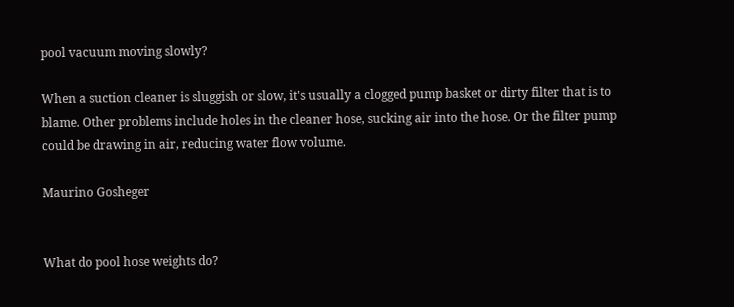pool vacuum moving slowly?

When a suction cleaner is sluggish or slow, it's usually a clogged pump basket or dirty filter that is to blame. Other problems include holes in the cleaner hose, sucking air into the hose. Or the filter pump could be drawing in air, reducing water flow volume.

Maurino Gosheger


What do pool hose weights do?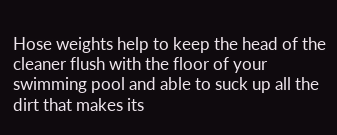Hose weights help to keep the head of the cleaner flush with the floor of your swimming pool and able to suck up all the dirt that makes its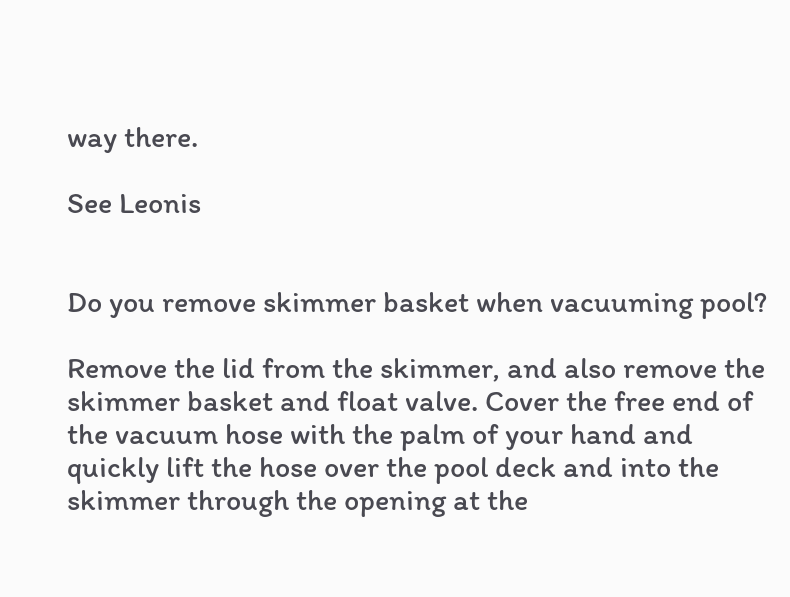way there.

See Leonis


Do you remove skimmer basket when vacuuming pool?

Remove the lid from the skimmer, and also remove the skimmer basket and float valve. Cover the free end of the vacuum hose with the palm of your hand and quickly lift the hose over the pool deck and into the skimmer through the opening at the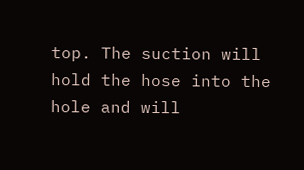top. The suction will hold the hose into the hole and will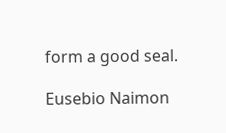form a good seal.

Eusebio Naimon